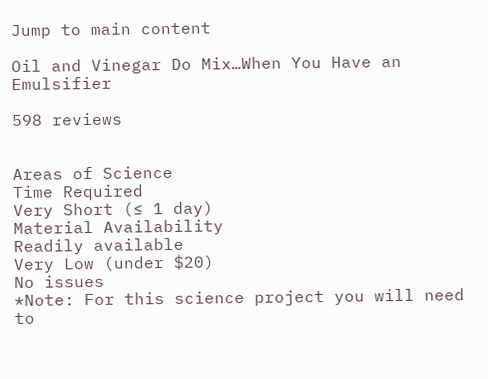Jump to main content

Oil and Vinegar Do Mix…When You Have an Emulsifier

598 reviews


Areas of Science
Time Required
Very Short (≤ 1 day)
Material Availability
Readily available
Very Low (under $20)
No issues
*Note: For this science project you will need to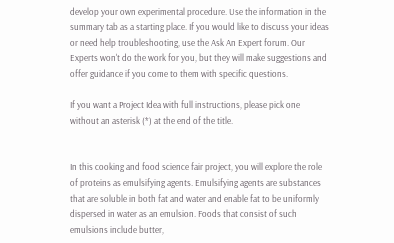develop your own experimental procedure. Use the information in the summary tab as a starting place. If you would like to discuss your ideas or need help troubleshooting, use the Ask An Expert forum. Our Experts won't do the work for you, but they will make suggestions and offer guidance if you come to them with specific questions.

If you want a Project Idea with full instructions, please pick one without an asterisk (*) at the end of the title.


In this cooking and food science fair project, you will explore the role of proteins as emulsifying agents. Emulsifying agents are substances that are soluble in both fat and water and enable fat to be uniformly dispersed in water as an emulsion. Foods that consist of such emulsions include butter,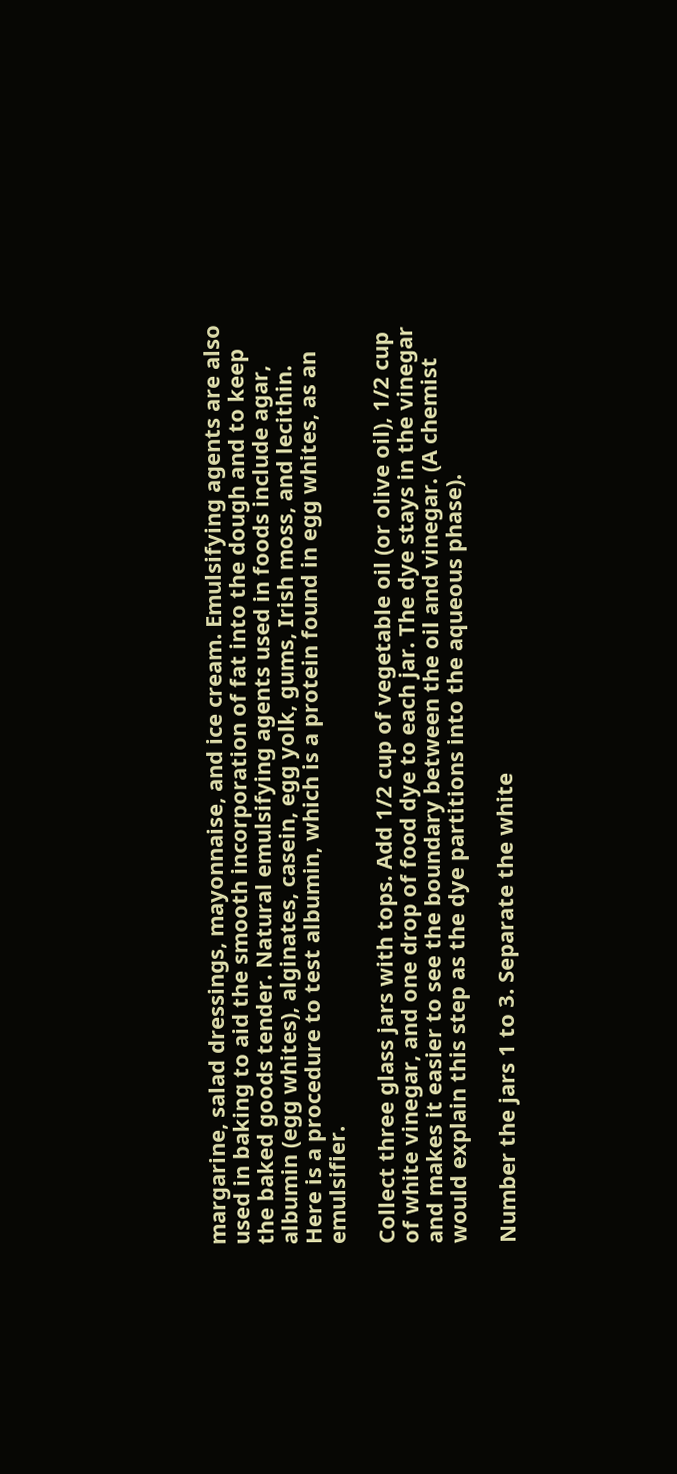margarine, salad dressings, mayonnaise, and ice cream. Emulsifying agents are also used in baking to aid the smooth incorporation of fat into the dough and to keep the baked goods tender. Natural emulsifying agents used in foods include agar, albumin (egg whites), alginates, casein, egg yolk, gums, Irish moss, and lecithin. Here is a procedure to test albumin, which is a protein found in egg whites, as an emulsifier.

Collect three glass jars with tops. Add 1/2 cup of vegetable oil (or olive oil), 1/2 cup of white vinegar, and one drop of food dye to each jar. The dye stays in the vinegar and makes it easier to see the boundary between the oil and vinegar. (A chemist would explain this step as the dye partitions into the aqueous phase).

Number the jars 1 to 3. Separate the white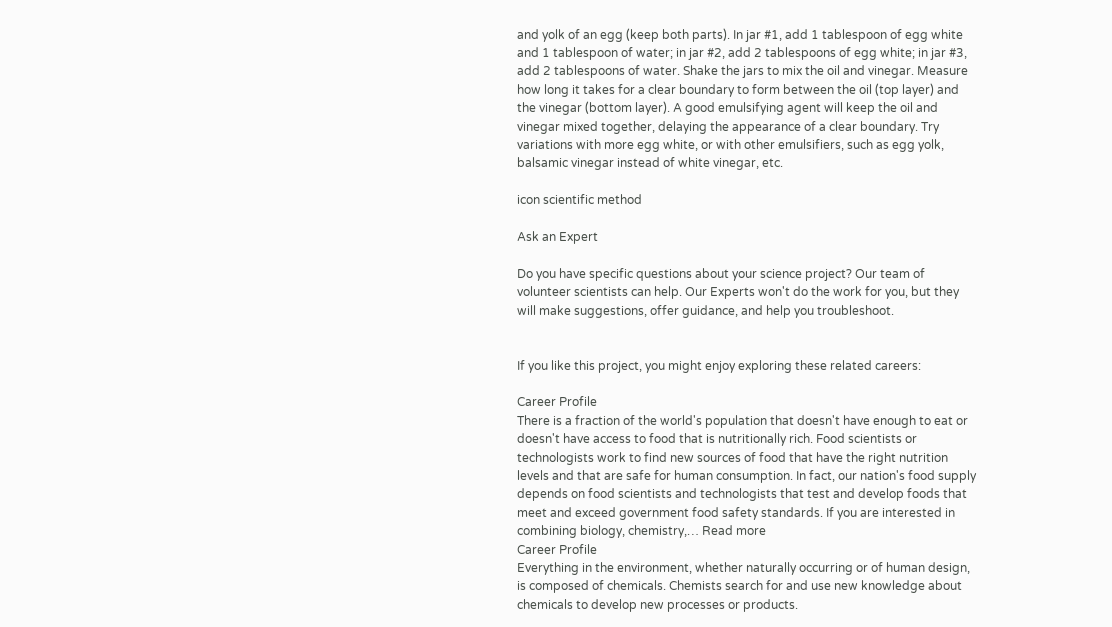and yolk of an egg (keep both parts). In jar #1, add 1 tablespoon of egg white and 1 tablespoon of water; in jar #2, add 2 tablespoons of egg white; in jar #3, add 2 tablespoons of water. Shake the jars to mix the oil and vinegar. Measure how long it takes for a clear boundary to form between the oil (top layer) and the vinegar (bottom layer). A good emulsifying agent will keep the oil and vinegar mixed together, delaying the appearance of a clear boundary. Try variations with more egg white, or with other emulsifiers, such as egg yolk, balsamic vinegar instead of white vinegar, etc.

icon scientific method

Ask an Expert

Do you have specific questions about your science project? Our team of volunteer scientists can help. Our Experts won't do the work for you, but they will make suggestions, offer guidance, and help you troubleshoot.


If you like this project, you might enjoy exploring these related careers:

Career Profile
There is a fraction of the world's population that doesn't have enough to eat or doesn't have access to food that is nutritionally rich. Food scientists or technologists work to find new sources of food that have the right nutrition levels and that are safe for human consumption. In fact, our nation's food supply depends on food scientists and technologists that test and develop foods that meet and exceed government food safety standards. If you are interested in combining biology, chemistry,… Read more
Career Profile
Everything in the environment, whether naturally occurring or of human design, is composed of chemicals. Chemists search for and use new knowledge about chemicals to develop new processes or products.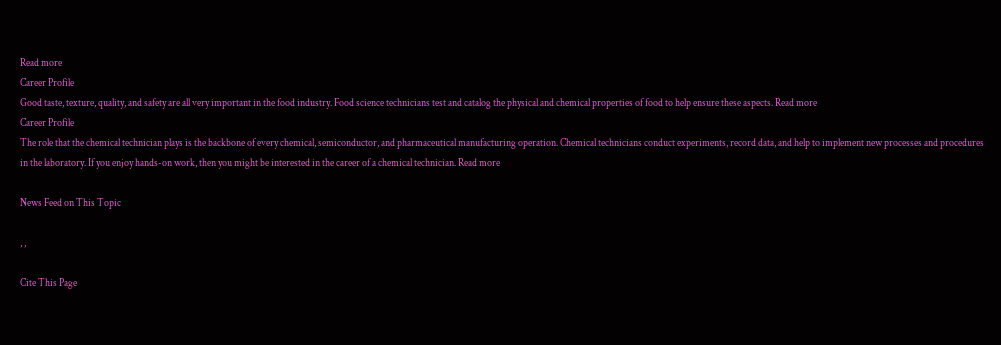Read more
Career Profile
Good taste, texture, quality, and safety are all very important in the food industry. Food science technicians test and catalog the physical and chemical properties of food to help ensure these aspects. Read more
Career Profile
The role that the chemical technician plays is the backbone of every chemical, semiconductor, and pharmaceutical manufacturing operation. Chemical technicians conduct experiments, record data, and help to implement new processes and procedures in the laboratory. If you enjoy hands-on work, then you might be interested in the career of a chemical technician. Read more

News Feed on This Topic

, ,

Cite This Page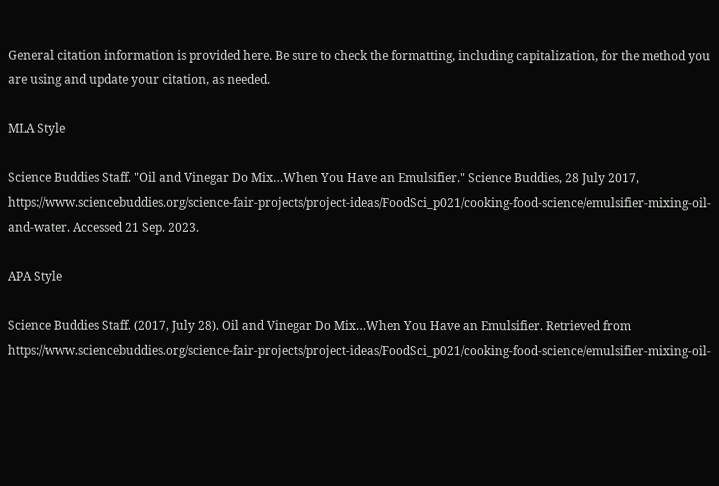General citation information is provided here. Be sure to check the formatting, including capitalization, for the method you are using and update your citation, as needed.

MLA Style

Science Buddies Staff. "Oil and Vinegar Do Mix…When You Have an Emulsifier." Science Buddies, 28 July 2017, https://www.sciencebuddies.org/science-fair-projects/project-ideas/FoodSci_p021/cooking-food-science/emulsifier-mixing-oil-and-water. Accessed 21 Sep. 2023.

APA Style

Science Buddies Staff. (2017, July 28). Oil and Vinegar Do Mix…When You Have an Emulsifier. Retrieved from https://www.sciencebuddies.org/science-fair-projects/project-ideas/FoodSci_p021/cooking-food-science/emulsifier-mixing-oil-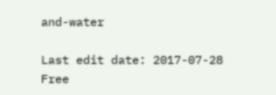and-water

Last edit date: 2017-07-28
Free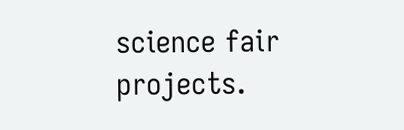science fair projects.